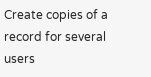Create copies of a record for several users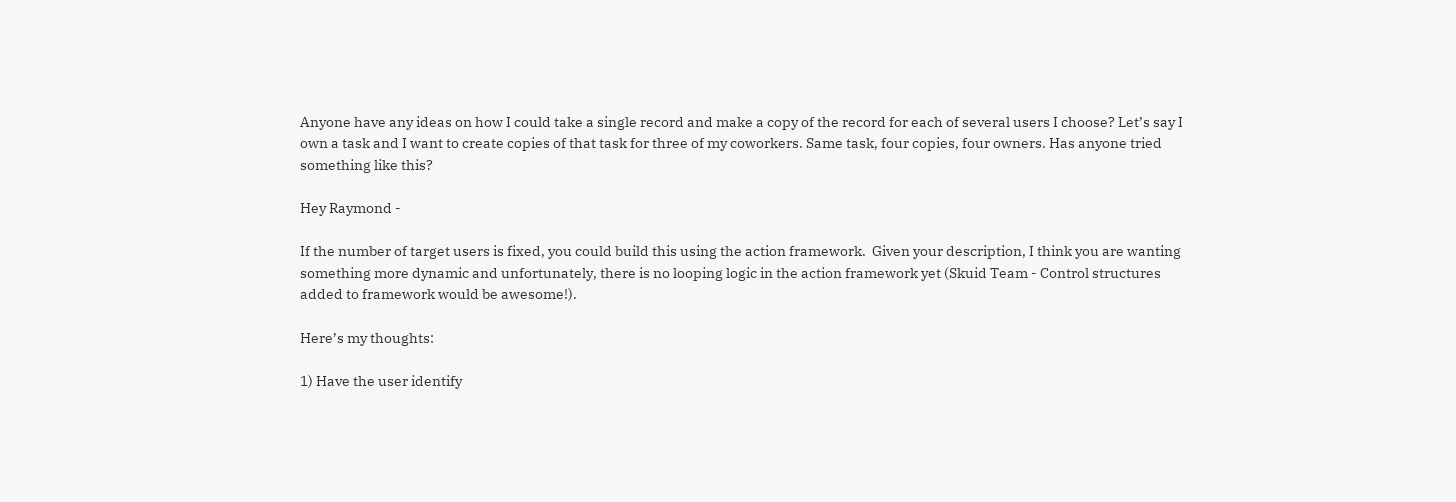Anyone have any ideas on how I could take a single record and make a copy of the record for each of several users I choose? Let’s say I own a task and I want to create copies of that task for three of my coworkers. Same task, four copies, four owners. Has anyone tried something like this?

Hey Raymond -

If the number of target users is fixed, you could build this using the action framework.  Given your description, I think you are wanting something more dynamic and unfortunately, there is no looping logic in the action framework yet (Skuid Team - Control structures added to framework would be awesome!).

Here’s my thoughts:

1) Have the user identify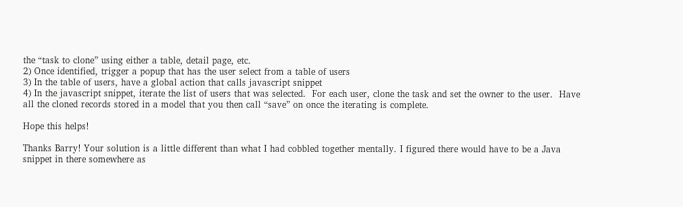the “task to clone” using either a table, detail page, etc.
2) Once identified, trigger a popup that has the user select from a table of users
3) In the table of users, have a global action that calls javascript snippet
4) In the javascript snippet, iterate the list of users that was selected.  For each user, clone the task and set the owner to the user.  Have all the cloned records stored in a model that you then call “save” on once the iterating is complete.

Hope this helps!

Thanks Barry! Your solution is a little different than what I had cobbled together mentally. I figured there would have to be a Java snippet in there somewhere as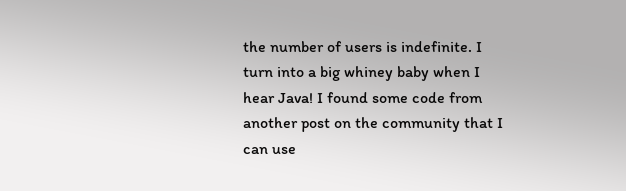the number of users is indefinite. I turn into a big whiney baby when I hear Java! I found some code from another post on the community that I can use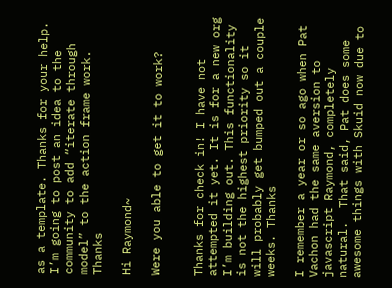as a template. Thanks for your help. I’m going to post an idea to the community to add “iterate through model” to the action frame work. Thanks

Hi Raymond~

Were you able to get it to work?


Thanks for check in! I have not attempted it yet. It is for a new org I’m building out. This functionality is not the highest priority so it will probably get bumped out a couple weeks. Thanks

I remember a year or so ago when Pat Vachon had the same aversion to javascript Raymond, completely natural.  That said, Pat does some awesome things with Skuid now due to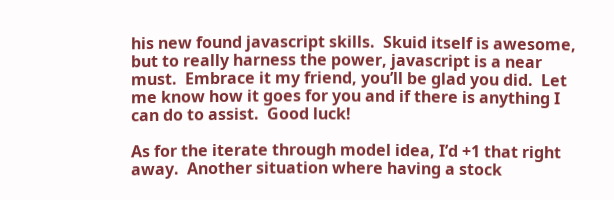his new found javascript skills.  Skuid itself is awesome, but to really harness the power, javascript is a near must.  Embrace it my friend, you’ll be glad you did.  Let me know how it goes for you and if there is anything I can do to assist.  Good luck!

As for the iterate through model idea, I’d +1 that right away.  Another situation where having a stock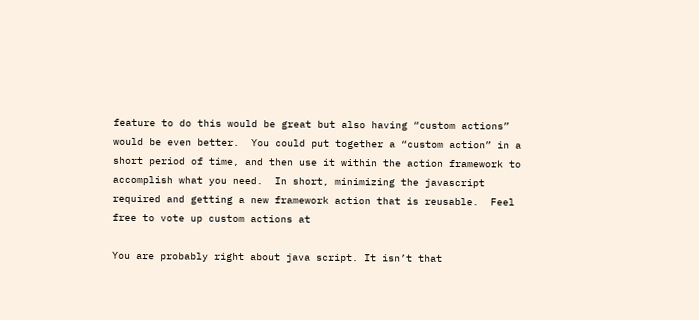feature to do this would be great but also having “custom actions” would be even better.  You could put together a “custom action” in a short period of time, and then use it within the action framework to accomplish what you need.  In short, minimizing the javascript required and getting a new framework action that is reusable.  Feel free to vote up custom actions at

You are probably right about java script. It isn’t that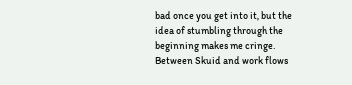bad once you get into it, but the idea of stumbling through the beginning makes me cringe. Between Skuid and work flows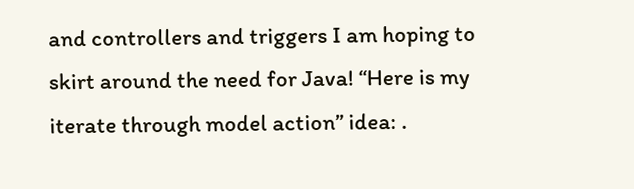and controllers and triggers I am hoping to skirt around the need for Java! “Here is my iterate through model action” idea: .